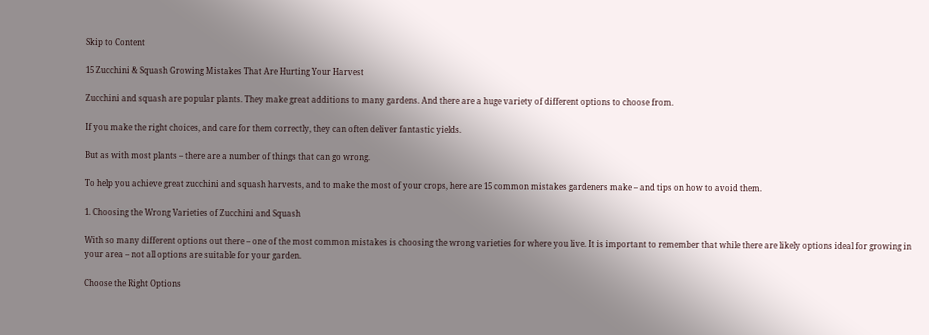Skip to Content

15 Zucchini & Squash Growing Mistakes That Are Hurting Your Harvest

Zucchini and squash are popular plants. They make great additions to many gardens. And there are a huge variety of different options to choose from.

If you make the right choices, and care for them correctly, they can often deliver fantastic yields.

But as with most plants – there are a number of things that can go wrong.

To help you achieve great zucchini and squash harvests, and to make the most of your crops, here are 15 common mistakes gardeners make – and tips on how to avoid them.

1. Choosing the Wrong Varieties of Zucchini and Squash

With so many different options out there – one of the most common mistakes is choosing the wrong varieties for where you live. It is important to remember that while there are likely options ideal for growing in your area – not all options are suitable for your garden.

Choose the Right Options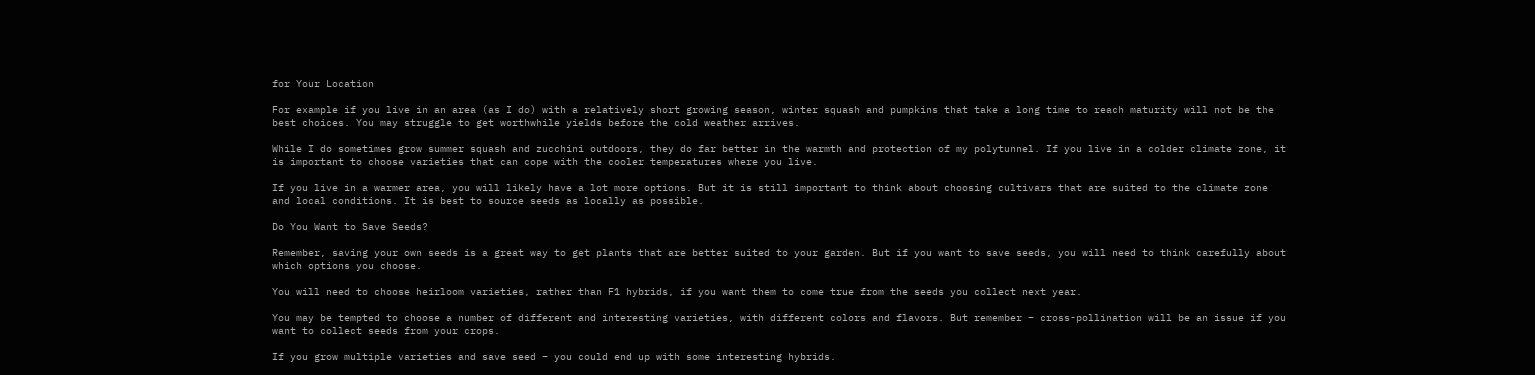for Your Location

For example if you live in an area (as I do) with a relatively short growing season, winter squash and pumpkins that take a long time to reach maturity will not be the best choices. You may struggle to get worthwhile yields before the cold weather arrives.

While I do sometimes grow summer squash and zucchini outdoors, they do far better in the warmth and protection of my polytunnel. If you live in a colder climate zone, it is important to choose varieties that can cope with the cooler temperatures where you live.

If you live in a warmer area, you will likely have a lot more options. But it is still important to think about choosing cultivars that are suited to the climate zone and local conditions. It is best to source seeds as locally as possible.

Do You Want to Save Seeds?

Remember, saving your own seeds is a great way to get plants that are better suited to your garden. But if you want to save seeds, you will need to think carefully about which options you choose.

You will need to choose heirloom varieties, rather than F1 hybrids, if you want them to come true from the seeds you collect next year.

You may be tempted to choose a number of different and interesting varieties, with different colors and flavors. But remember – cross-pollination will be an issue if you want to collect seeds from your crops.

If you grow multiple varieties and save seed – you could end up with some interesting hybrids.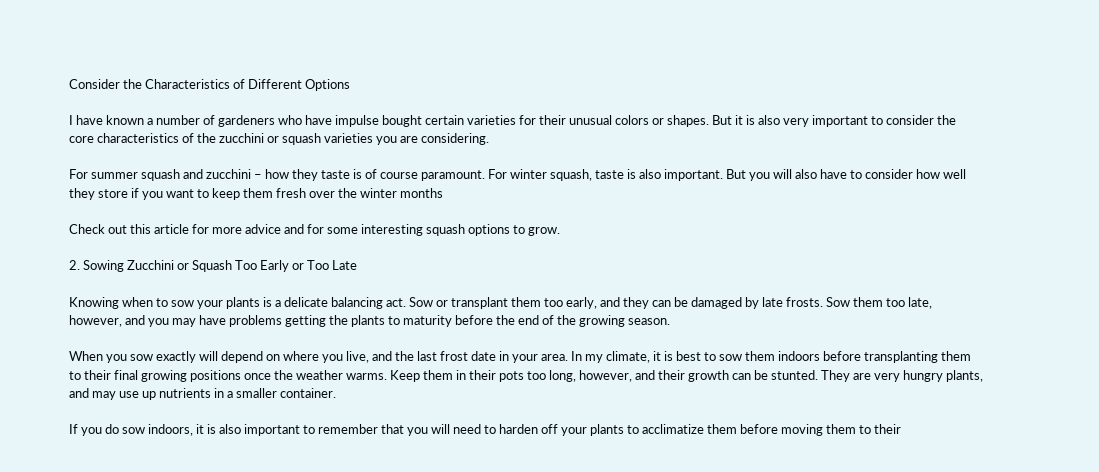Consider the Characteristics of Different Options

I have known a number of gardeners who have impulse bought certain varieties for their unusual colors or shapes. But it is also very important to consider the core characteristics of the zucchini or squash varieties you are considering.

For summer squash and zucchini – how they taste is of course paramount. For winter squash, taste is also important. But you will also have to consider how well they store if you want to keep them fresh over the winter months

Check out this article for more advice and for some interesting squash options to grow.

2. Sowing Zucchini or Squash Too Early or Too Late

Knowing when to sow your plants is a delicate balancing act. Sow or transplant them too early, and they can be damaged by late frosts. Sow them too late, however, and you may have problems getting the plants to maturity before the end of the growing season.

When you sow exactly will depend on where you live, and the last frost date in your area. In my climate, it is best to sow them indoors before transplanting them to their final growing positions once the weather warms. Keep them in their pots too long, however, and their growth can be stunted. They are very hungry plants, and may use up nutrients in a smaller container.

If you do sow indoors, it is also important to remember that you will need to harden off your plants to acclimatize them before moving them to their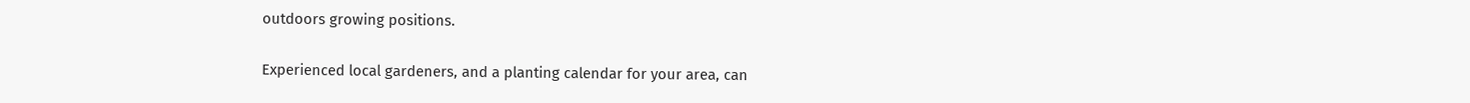outdoors growing positions.

Experienced local gardeners, and a planting calendar for your area, can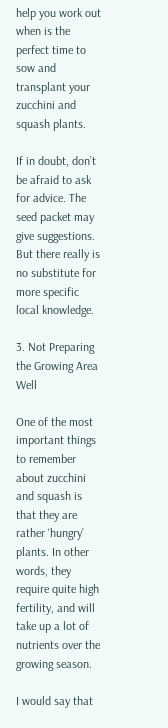help you work out when is the perfect time to sow and transplant your zucchini and squash plants.

If in doubt, don’t be afraid to ask for advice. The seed packet may give suggestions. But there really is no substitute for more specific local knowledge.

3. Not Preparing the Growing Area Well

One of the most important things to remember about zucchini and squash is that they are rather ‘hungry’ plants. In other words, they require quite high fertility, and will take up a lot of nutrients over the growing season.

I would say that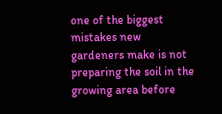one of the biggest mistakes new gardeners make is not preparing the soil in the growing area before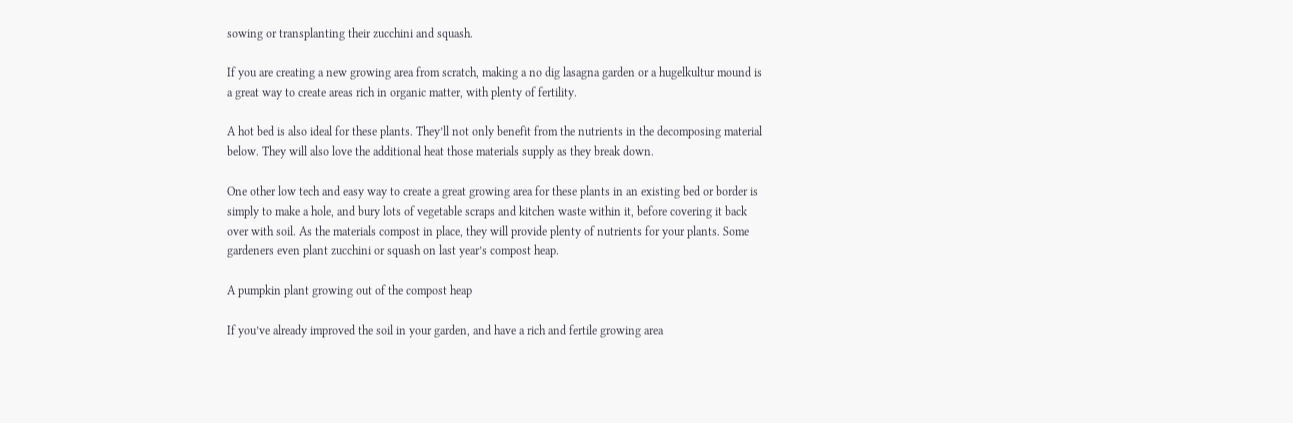sowing or transplanting their zucchini and squash.

If you are creating a new growing area from scratch, making a no dig lasagna garden or a hugelkultur mound is a great way to create areas rich in organic matter, with plenty of fertility.

A hot bed is also ideal for these plants. They’ll not only benefit from the nutrients in the decomposing material below. They will also love the additional heat those materials supply as they break down.

One other low tech and easy way to create a great growing area for these plants in an existing bed or border is simply to make a hole, and bury lots of vegetable scraps and kitchen waste within it, before covering it back over with soil. As the materials compost in place, they will provide plenty of nutrients for your plants. Some gardeners even plant zucchini or squash on last year’s compost heap.

A pumpkin plant growing out of the compost heap

If you’ve already improved the soil in your garden, and have a rich and fertile growing area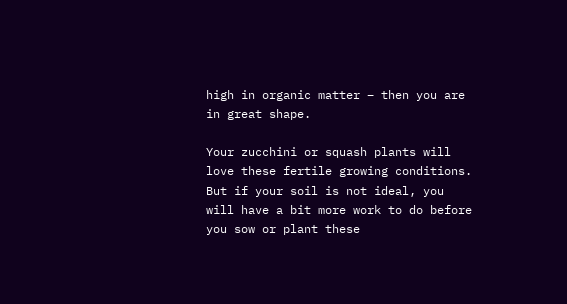high in organic matter – then you are in great shape.

Your zucchini or squash plants will love these fertile growing conditions. But if your soil is not ideal, you will have a bit more work to do before you sow or plant these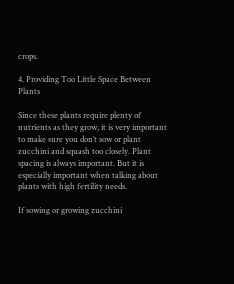crops.

4. Providing Too Little Space Between Plants

Since these plants require plenty of nutrients as they grow, it is very important to make sure you don’t sow or plant zucchini and squash too closely. Plant spacing is always important. But it is especially important when talking about plants with high fertility needs.

If sowing or growing zucchini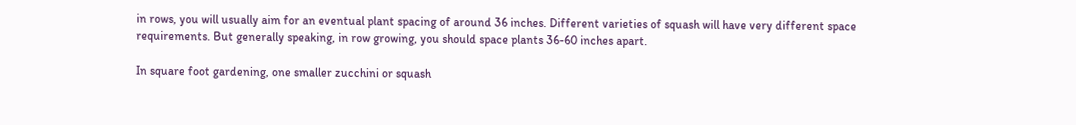in rows, you will usually aim for an eventual plant spacing of around 36 inches. Different varieties of squash will have very different space requirements. But generally speaking, in row growing, you should space plants 36-60 inches apart.

In square foot gardening, one smaller zucchini or squash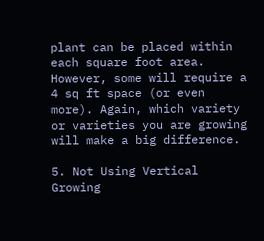plant can be placed within each square foot area. However, some will require a 4 sq ft space (or even more). Again, which variety or varieties you are growing will make a big difference.

5. Not Using Vertical Growing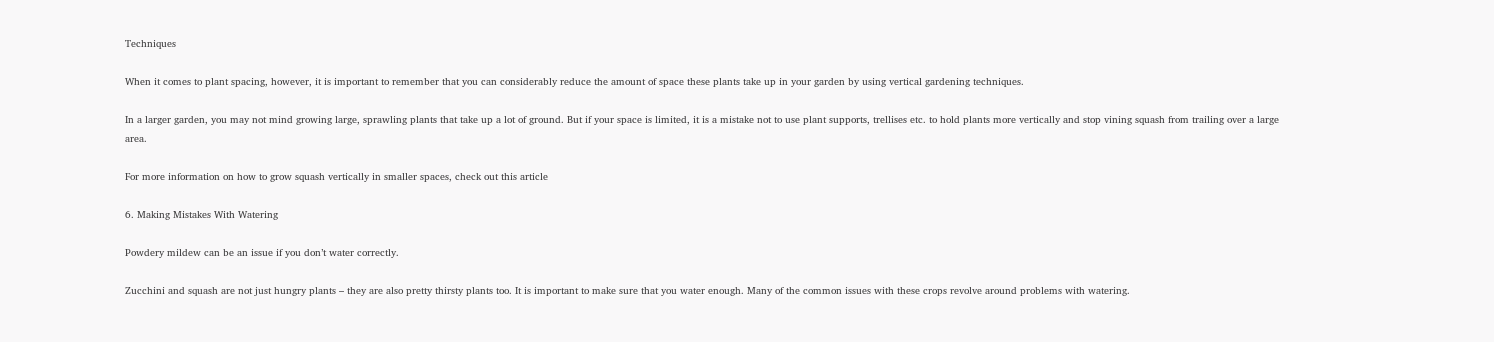Techniques

When it comes to plant spacing, however, it is important to remember that you can considerably reduce the amount of space these plants take up in your garden by using vertical gardening techniques.

In a larger garden, you may not mind growing large, sprawling plants that take up a lot of ground. But if your space is limited, it is a mistake not to use plant supports, trellises etc. to hold plants more vertically and stop vining squash from trailing over a large area.

For more information on how to grow squash vertically in smaller spaces, check out this article

6. Making Mistakes With Watering

Powdery mildew can be an issue if you don’t water correctly.

Zucchini and squash are not just hungry plants – they are also pretty thirsty plants too. It is important to make sure that you water enough. Many of the common issues with these crops revolve around problems with watering.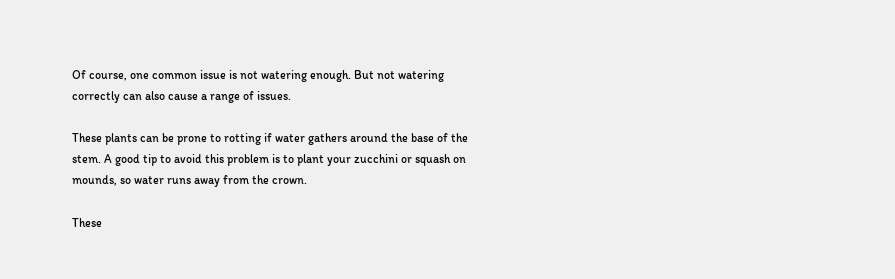Of course, one common issue is not watering enough. But not watering correctly can also cause a range of issues.

These plants can be prone to rotting if water gathers around the base of the stem. A good tip to avoid this problem is to plant your zucchini or squash on mounds, so water runs away from the crown.

These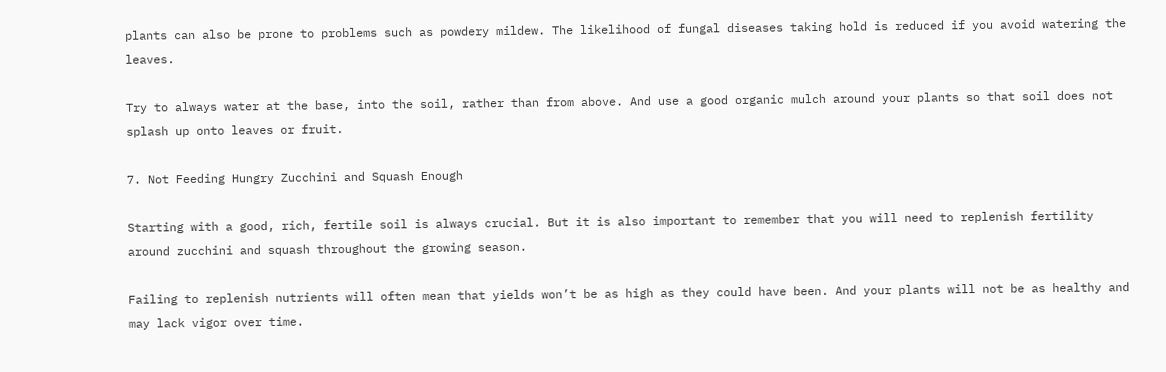plants can also be prone to problems such as powdery mildew. The likelihood of fungal diseases taking hold is reduced if you avoid watering the leaves.

Try to always water at the base, into the soil, rather than from above. And use a good organic mulch around your plants so that soil does not splash up onto leaves or fruit.

7. Not Feeding Hungry Zucchini and Squash Enough

Starting with a good, rich, fertile soil is always crucial. But it is also important to remember that you will need to replenish fertility around zucchini and squash throughout the growing season.

Failing to replenish nutrients will often mean that yields won’t be as high as they could have been. And your plants will not be as healthy and may lack vigor over time.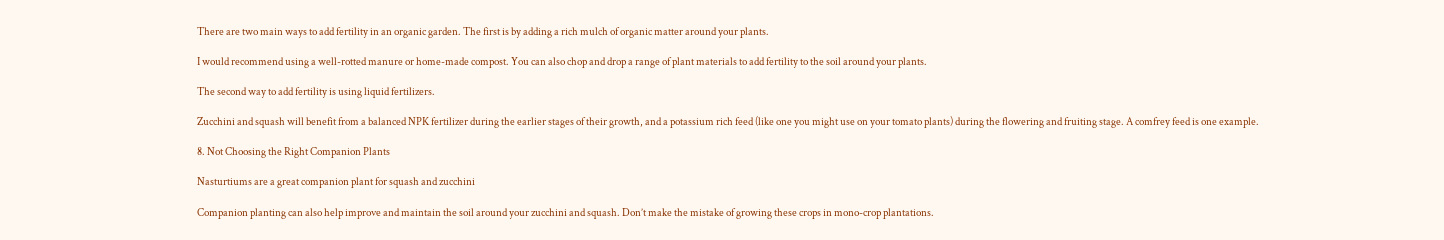There are two main ways to add fertility in an organic garden. The first is by adding a rich mulch of organic matter around your plants.

I would recommend using a well-rotted manure or home-made compost. You can also chop and drop a range of plant materials to add fertility to the soil around your plants.

The second way to add fertility is using liquid fertilizers.

Zucchini and squash will benefit from a balanced NPK fertilizer during the earlier stages of their growth, and a potassium rich feed (like one you might use on your tomato plants) during the flowering and fruiting stage. A comfrey feed is one example.

8. Not Choosing the Right Companion Plants

Nasturtiums are a great companion plant for squash and zucchini

Companion planting can also help improve and maintain the soil around your zucchini and squash. Don’t make the mistake of growing these crops in mono-crop plantations.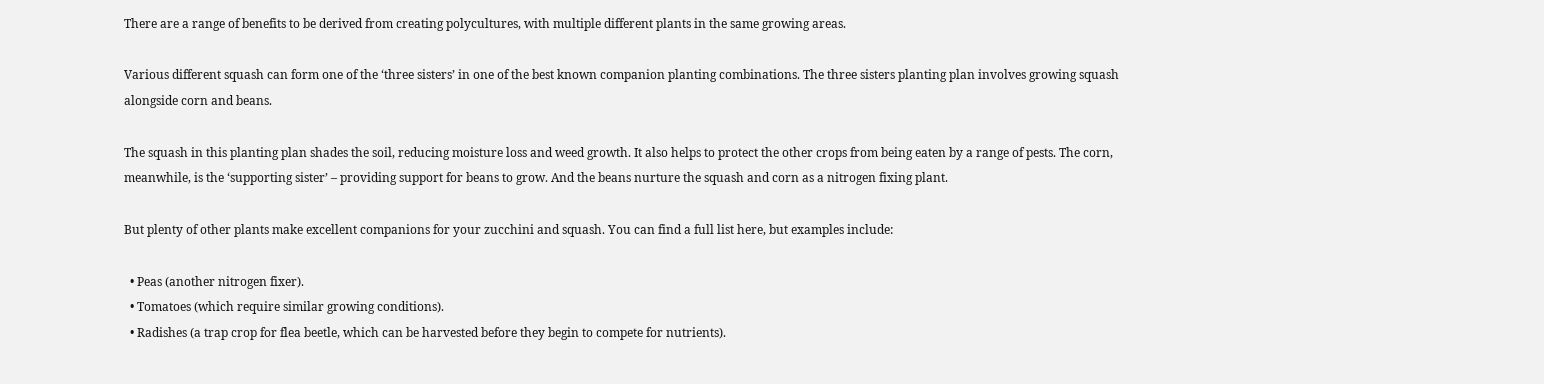There are a range of benefits to be derived from creating polycultures, with multiple different plants in the same growing areas.

Various different squash can form one of the ‘three sisters’ in one of the best known companion planting combinations. The three sisters planting plan involves growing squash alongside corn and beans.

The squash in this planting plan shades the soil, reducing moisture loss and weed growth. It also helps to protect the other crops from being eaten by a range of pests. The corn, meanwhile, is the ‘supporting sister’ – providing support for beans to grow. And the beans nurture the squash and corn as a nitrogen fixing plant.

But plenty of other plants make excellent companions for your zucchini and squash. You can find a full list here, but examples include:

  • Peas (another nitrogen fixer).
  • Tomatoes (which require similar growing conditions).
  • Radishes (a trap crop for flea beetle, which can be harvested before they begin to compete for nutrients).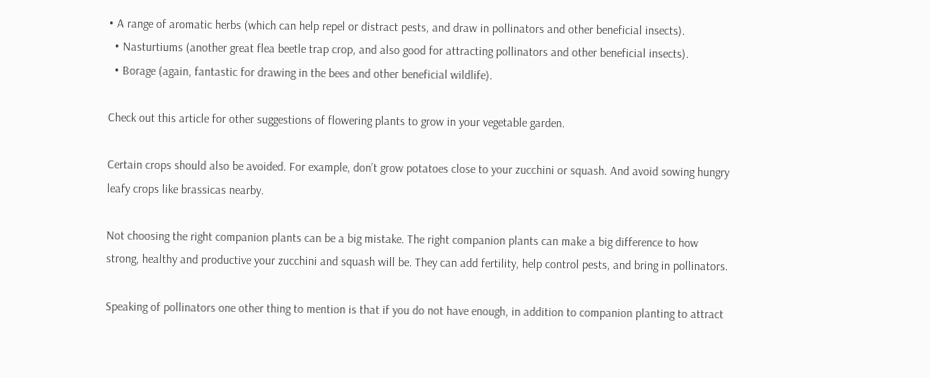• A range of aromatic herbs (which can help repel or distract pests, and draw in pollinators and other beneficial insects).
  • Nasturtiums (another great flea beetle trap crop, and also good for attracting pollinators and other beneficial insects).
  • Borage (again, fantastic for drawing in the bees and other beneficial wildlife).

Check out this article for other suggestions of flowering plants to grow in your vegetable garden.

Certain crops should also be avoided. For example, don’t grow potatoes close to your zucchini or squash. And avoid sowing hungry leafy crops like brassicas nearby.

Not choosing the right companion plants can be a big mistake. The right companion plants can make a big difference to how strong, healthy and productive your zucchini and squash will be. They can add fertility, help control pests, and bring in pollinators.

Speaking of pollinators one other thing to mention is that if you do not have enough, in addition to companion planting to attract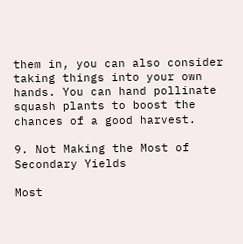them in, you can also consider taking things into your own hands. You can hand pollinate squash plants to boost the chances of a good harvest.

9. Not Making the Most of Secondary Yields

Most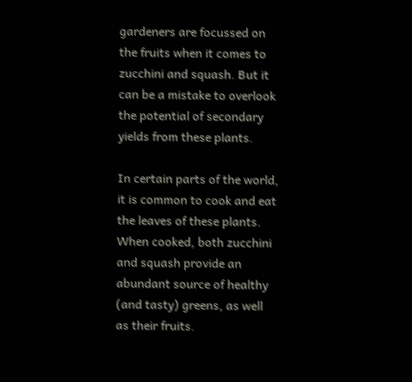gardeners are focussed on the fruits when it comes to zucchini and squash. But it can be a mistake to overlook the potential of secondary yields from these plants.

In certain parts of the world, it is common to cook and eat the leaves of these plants. When cooked, both zucchini and squash provide an abundant source of healthy (and tasty) greens, as well as their fruits.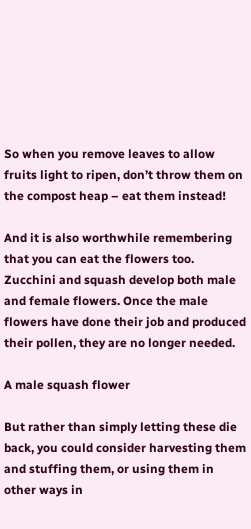So when you remove leaves to allow fruits light to ripen, don’t throw them on the compost heap – eat them instead!

And it is also worthwhile remembering that you can eat the flowers too. Zucchini and squash develop both male and female flowers. Once the male flowers have done their job and produced their pollen, they are no longer needed.

A male squash flower

But rather than simply letting these die back, you could consider harvesting them and stuffing them, or using them in other ways in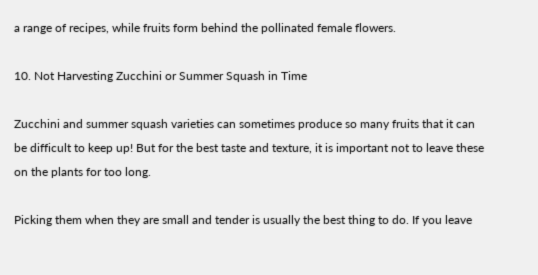a range of recipes, while fruits form behind the pollinated female flowers.

10. Not Harvesting Zucchini or Summer Squash in Time

Zucchini and summer squash varieties can sometimes produce so many fruits that it can be difficult to keep up! But for the best taste and texture, it is important not to leave these on the plants for too long.

Picking them when they are small and tender is usually the best thing to do. If you leave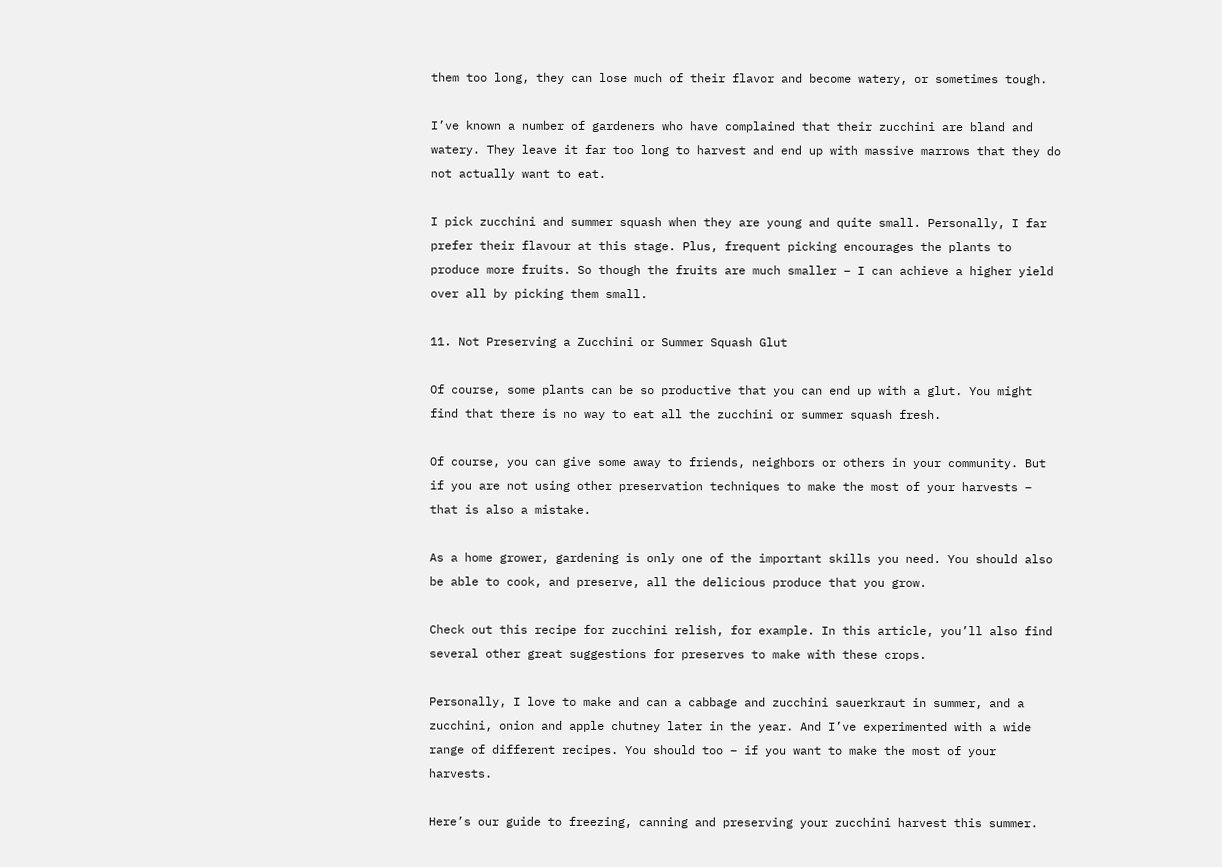them too long, they can lose much of their flavor and become watery, or sometimes tough.

I’ve known a number of gardeners who have complained that their zucchini are bland and watery. They leave it far too long to harvest and end up with massive marrows that they do not actually want to eat.

I pick zucchini and summer squash when they are young and quite small. Personally, I far prefer their flavour at this stage. Plus, frequent picking encourages the plants to produce more fruits. So though the fruits are much smaller – I can achieve a higher yield over all by picking them small.

11. Not Preserving a Zucchini or Summer Squash Glut

Of course, some plants can be so productive that you can end up with a glut. You might find that there is no way to eat all the zucchini or summer squash fresh.

Of course, you can give some away to friends, neighbors or others in your community. But if you are not using other preservation techniques to make the most of your harvests – that is also a mistake.

As a home grower, gardening is only one of the important skills you need. You should also be able to cook, and preserve, all the delicious produce that you grow.

Check out this recipe for zucchini relish, for example. In this article, you’ll also find several other great suggestions for preserves to make with these crops.

Personally, I love to make and can a cabbage and zucchini sauerkraut in summer, and a zucchini, onion and apple chutney later in the year. And I’ve experimented with a wide range of different recipes. You should too – if you want to make the most of your harvests.

Here’s our guide to freezing, canning and preserving your zucchini harvest this summer.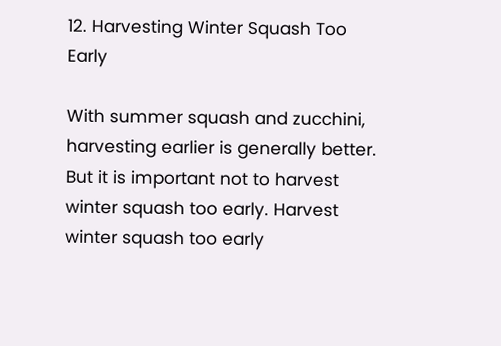12. Harvesting Winter Squash Too Early

With summer squash and zucchini, harvesting earlier is generally better. But it is important not to harvest winter squash too early. Harvest winter squash too early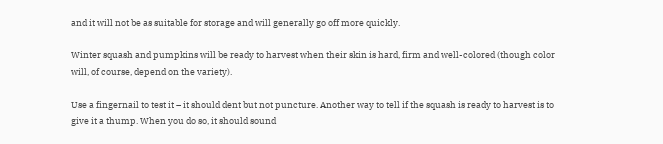and it will not be as suitable for storage and will generally go off more quickly.

Winter squash and pumpkins will be ready to harvest when their skin is hard, firm and well-colored (though color will, of course, depend on the variety).

Use a fingernail to test it – it should dent but not puncture. Another way to tell if the squash is ready to harvest is to give it a thump. When you do so, it should sound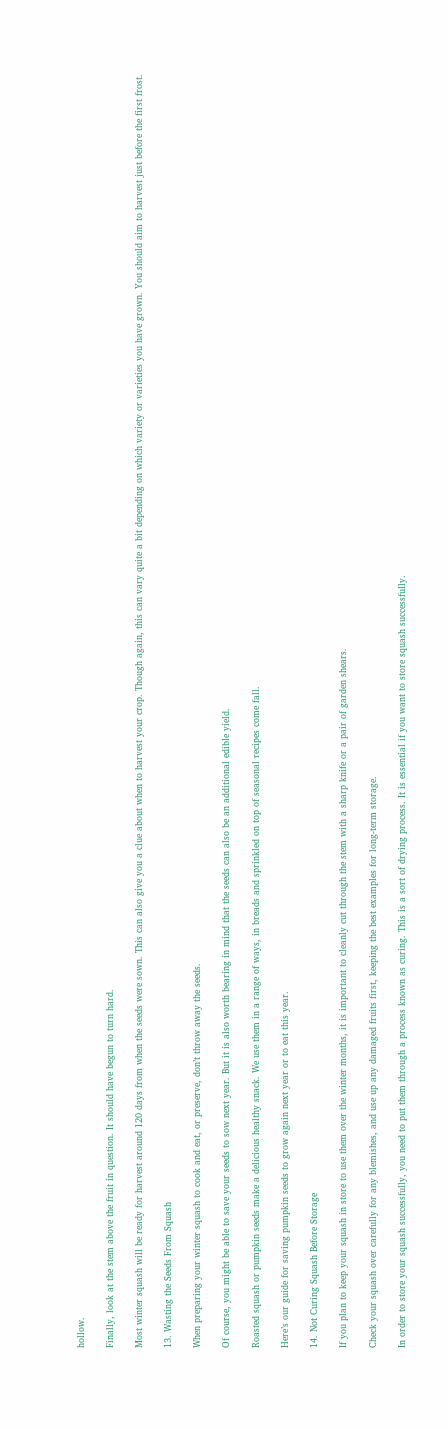hollow.

Finally, look at the stem above the fruit in question. It should have begun to turn hard.

Most winter squash will be ready for harvest around 120 days from when the seeds were sown. This can also give you a clue about when to harvest your crop. Though again, this can vary quite a bit depending on which variety or varieties you have grown. You should aim to harvest just before the first frost.

13. Wasting the Seeds From Squash

When preparing your winter squash to cook and eat, or preserve, don’t throw away the seeds.

Of course, you might be able to save your seeds to sow next year. But it is also worth bearing in mind that the seeds can also be an additional edible yield.

Roasted squash or pumpkin seeds make a delicious healthy snack. We use them in a range of ways, in breads and sprinkled on top of seasonal recipes come fall.

Here’s our guide for saving pumpkin seeds to grow again next year or to eat this year.

14. Not Curing Squash Before Storage

If you plan to keep your squash in store to use them over the winter months, it is important to cleanly cut through the stem with a sharp knife or a pair of garden shears.

Check your squash over carefully for any blemishes, and use up any damaged fruits first, keeping the best examples for long-term storage.

In order to store your squash successfully, you need to put them through a process known as curing. This is a sort of drying process. It is essential if you want to store squash successfully.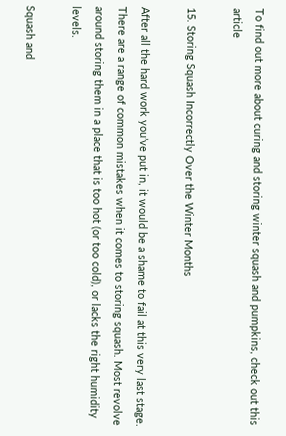To find out more about curing and storing winter squash and pumpkins, check out this article

15. Storing Squash Incorrectly Over the Winter Months

After all the hard work you’ve put in, it would be a shame to fail at this very last stage. There are a range of common mistakes when it comes to storing squash. Most revolve around storing them in a place that is too hot (or too cold), or lacks the right humidity levels.

Squash and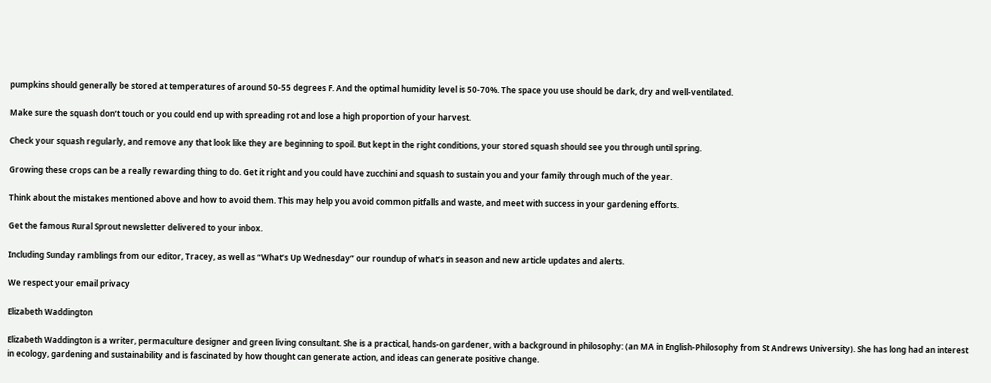pumpkins should generally be stored at temperatures of around 50-55 degrees F. And the optimal humidity level is 50-70%. The space you use should be dark, dry and well-ventilated.

Make sure the squash don’t touch or you could end up with spreading rot and lose a high proportion of your harvest.

Check your squash regularly, and remove any that look like they are beginning to spoil. But kept in the right conditions, your stored squash should see you through until spring.

Growing these crops can be a really rewarding thing to do. Get it right and you could have zucchini and squash to sustain you and your family through much of the year.

Think about the mistakes mentioned above and how to avoid them. This may help you avoid common pitfalls and waste, and meet with success in your gardening efforts.

Get the famous Rural Sprout newsletter delivered to your inbox.

Including Sunday ramblings from our editor, Tracey, as well as “What’s Up Wednesday” our roundup of what’s in season and new article updates and alerts.

We respect your email privacy

Elizabeth Waddington

Elizabeth Waddington is a writer, permaculture designer and green living consultant. She is a practical, hands-on gardener, with a background in philosophy: (an MA in English-Philosophy from St Andrews University). She has long had an interest in ecology, gardening and sustainability and is fascinated by how thought can generate action, and ideas can generate positive change.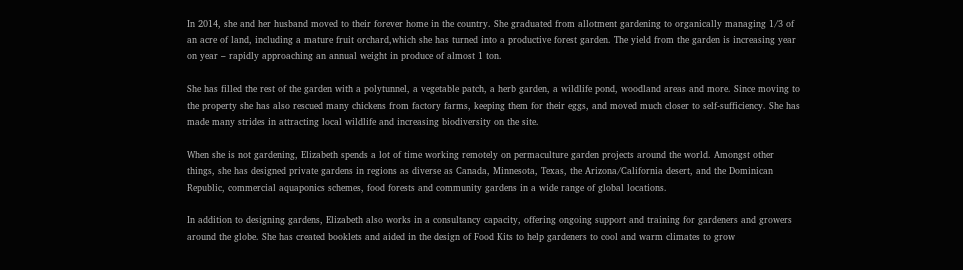In 2014, she and her husband moved to their forever home in the country. She graduated from allotment gardening to organically managing 1/3 of an acre of land, including a mature fruit orchard,which she has turned into a productive forest garden. The yield from the garden is increasing year on year – rapidly approaching an annual weight in produce of almost 1 ton.

She has filled the rest of the garden with a polytunnel, a vegetable patch, a herb garden, a wildlife pond, woodland areas and more. Since moving to the property she has also rescued many chickens from factory farms, keeping them for their eggs, and moved much closer to self-sufficiency. She has made many strides in attracting local wildlife and increasing biodiversity on the site.

When she is not gardening, Elizabeth spends a lot of time working remotely on permaculture garden projects around the world. Amongst other things, she has designed private gardens in regions as diverse as Canada, Minnesota, Texas, the Arizona/California desert, and the Dominican Republic, commercial aquaponics schemes, food forests and community gardens in a wide range of global locations.

In addition to designing gardens, Elizabeth also works in a consultancy capacity, offering ongoing support and training for gardeners and growers around the globe. She has created booklets and aided in the design of Food Kits to help gardeners to cool and warm climates to grow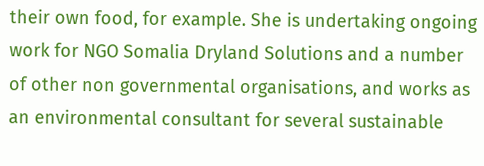their own food, for example. She is undertaking ongoing work for NGO Somalia Dryland Solutions and a number of other non governmental organisations, and works as an environmental consultant for several sustainable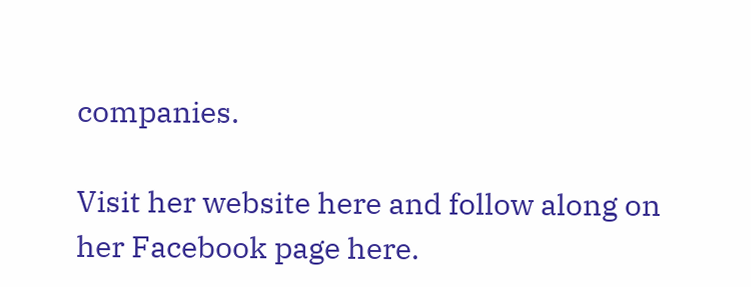companies.

Visit her website here and follow along on her Facebook page here.